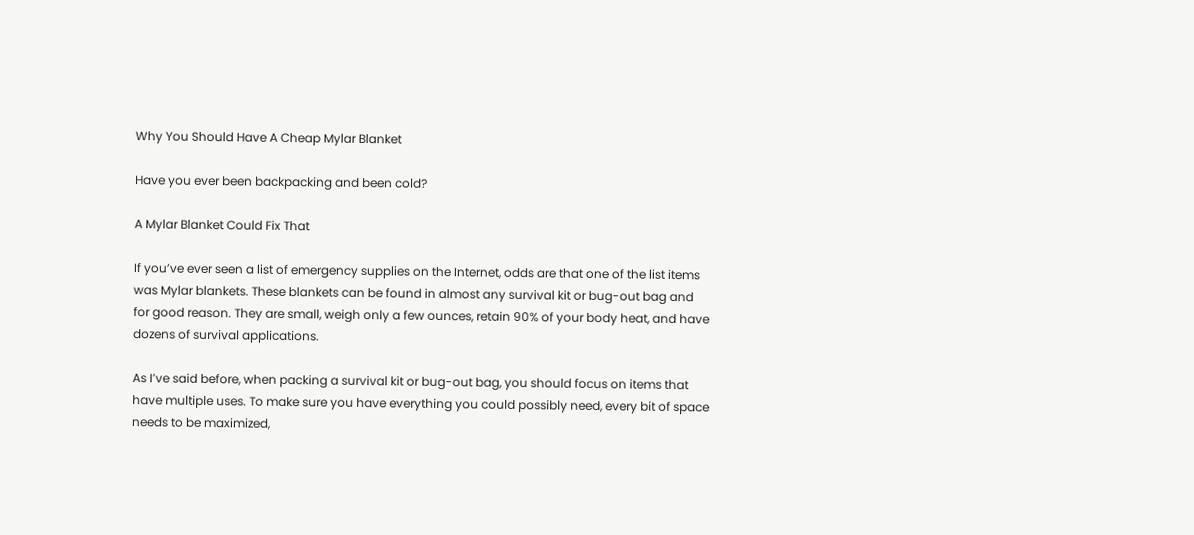Why You Should Have A Cheap Mylar Blanket

Have you ever been backpacking and been cold?

A Mylar Blanket Could Fix That

If you’ve ever seen a list of emergency supplies on the Internet, odds are that one of the list items was Mylar blankets. These blankets can be found in almost any survival kit or bug-out bag and for good reason. They are small, weigh only a few ounces, retain 90% of your body heat, and have dozens of survival applications.

As I’ve said before, when packing a survival kit or bug-out bag, you should focus on items that have multiple uses. To make sure you have everything you could possibly need, every bit of space needs to be maximized,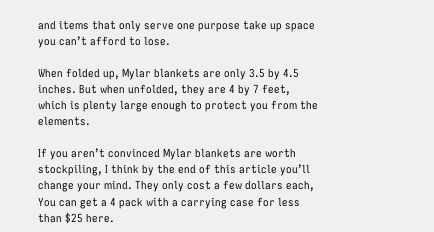and items that only serve one purpose take up space you can’t afford to lose.

When folded up, Mylar blankets are only 3.5 by 4.5 inches. But when unfolded, they are 4 by 7 feet, which is plenty large enough to protect you from the elements.

If you aren’t convinced Mylar blankets are worth stockpiling, I think by the end of this article you’ll change your mind. They only cost a few dollars each, You can get a 4 pack with a carrying case for less than $25 here.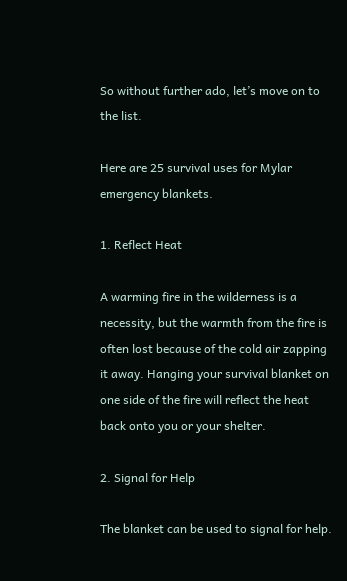So without further ado, let’s move on to the list.

Here are 25 survival uses for Mylar emergency blankets.

1. Reflect Heat

A warming fire in the wilderness is a necessity, but the warmth from the fire is often lost because of the cold air zapping it away. Hanging your survival blanket on one side of the fire will reflect the heat back onto you or your shelter.

2. Signal for Help

The blanket can be used to signal for help.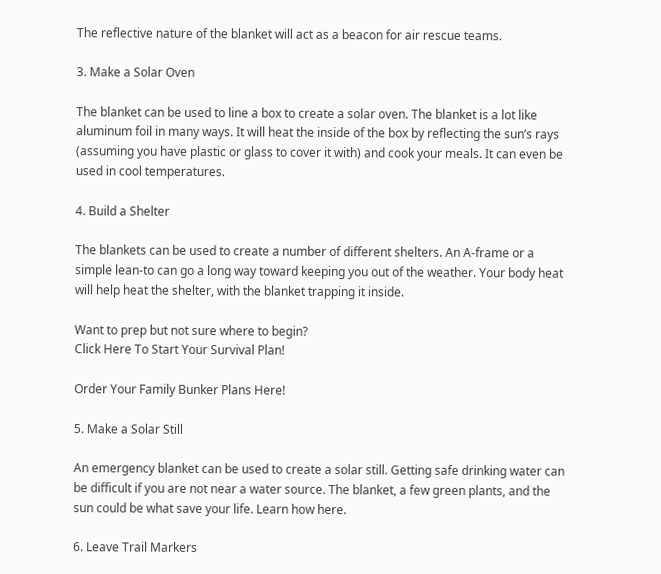The reflective nature of the blanket will act as a beacon for air rescue teams.

3. Make a Solar Oven

The blanket can be used to line a box to create a solar oven. The blanket is a lot like aluminum foil in many ways. It will heat the inside of the box by reflecting the sun’s rays (assuming you have plastic or glass to cover it with) and cook your meals. It can even be used in cool temperatures.

4. Build a Shelter

The blankets can be used to create a number of different shelters. An A-frame or a simple lean-to can go a long way toward keeping you out of the weather. Your body heat will help heat the shelter, with the blanket trapping it inside.

Want to prep but not sure where to begin?
Click Here To Start Your Survival Plan!

Order Your Family Bunker Plans Here!

5. Make a Solar Still

An emergency blanket can be used to create a solar still. Getting safe drinking water can be difficult if you are not near a water source. The blanket, a few green plants, and the sun could be what save your life. Learn how here.

6. Leave Trail Markers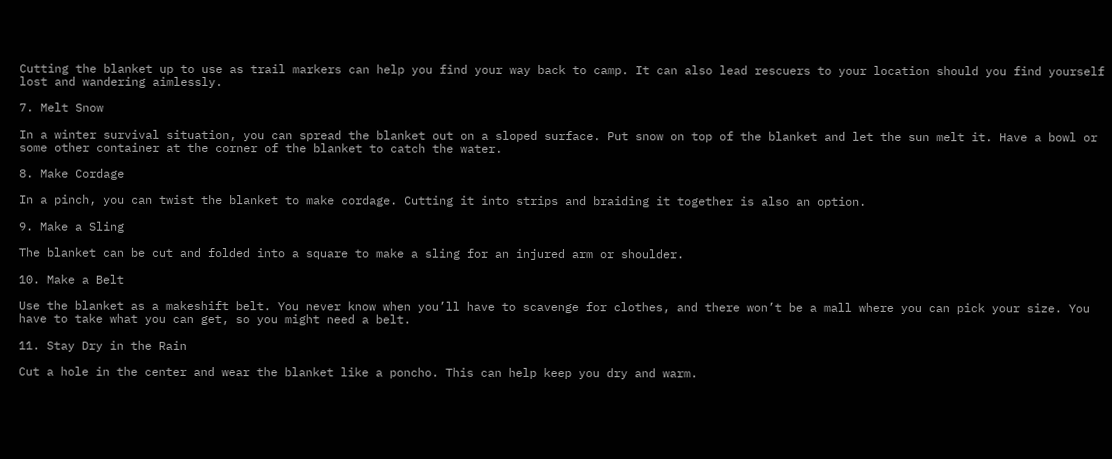Cutting the blanket up to use as trail markers can help you find your way back to camp. It can also lead rescuers to your location should you find yourself lost and wandering aimlessly.

7. Melt Snow

In a winter survival situation, you can spread the blanket out on a sloped surface. Put snow on top of the blanket and let the sun melt it. Have a bowl or some other container at the corner of the blanket to catch the water.

8. Make Cordage

In a pinch, you can twist the blanket to make cordage. Cutting it into strips and braiding it together is also an option.

9. Make a Sling

The blanket can be cut and folded into a square to make a sling for an injured arm or shoulder.

10. Make a Belt

Use the blanket as a makeshift belt. You never know when you’ll have to scavenge for clothes, and there won’t be a mall where you can pick your size. You have to take what you can get, so you might need a belt.

11. Stay Dry in the Rain

Cut a hole in the center and wear the blanket like a poncho. This can help keep you dry and warm.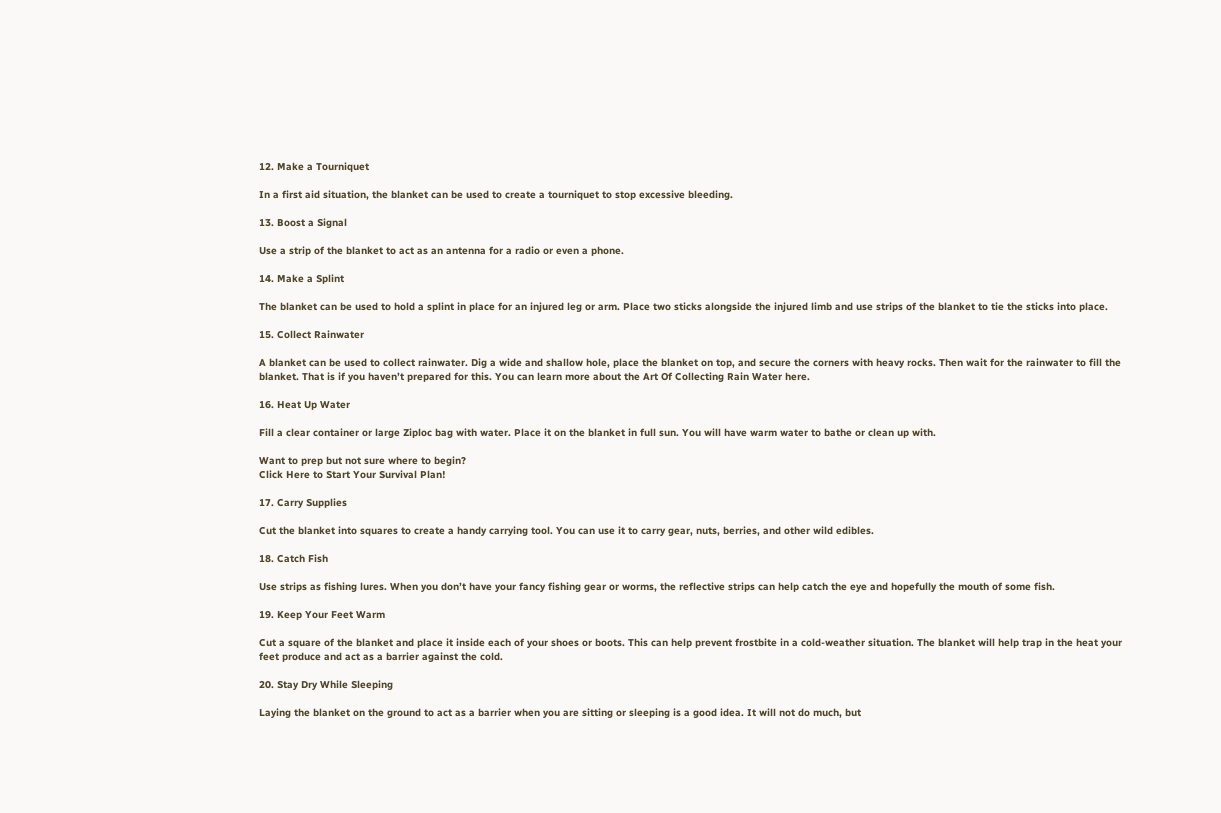12. Make a Tourniquet

In a first aid situation, the blanket can be used to create a tourniquet to stop excessive bleeding.

13. Boost a Signal

Use a strip of the blanket to act as an antenna for a radio or even a phone.

14. Make a Splint

The blanket can be used to hold a splint in place for an injured leg or arm. Place two sticks alongside the injured limb and use strips of the blanket to tie the sticks into place.

15. Collect Rainwater

A blanket can be used to collect rainwater. Dig a wide and shallow hole, place the blanket on top, and secure the corners with heavy rocks. Then wait for the rainwater to fill the blanket. That is if you haven’t prepared for this. You can learn more about the Art Of Collecting Rain Water here.

16. Heat Up Water

Fill a clear container or large Ziploc bag with water. Place it on the blanket in full sun. You will have warm water to bathe or clean up with.

Want to prep but not sure where to begin?
Click Here to Start Your Survival Plan!

17. Carry Supplies

Cut the blanket into squares to create a handy carrying tool. You can use it to carry gear, nuts, berries, and other wild edibles.

18. Catch Fish

Use strips as fishing lures. When you don’t have your fancy fishing gear or worms, the reflective strips can help catch the eye and hopefully the mouth of some fish.

19. Keep Your Feet Warm

Cut a square of the blanket and place it inside each of your shoes or boots. This can help prevent frostbite in a cold-weather situation. The blanket will help trap in the heat your feet produce and act as a barrier against the cold.

20. Stay Dry While Sleeping

Laying the blanket on the ground to act as a barrier when you are sitting or sleeping is a good idea. It will not do much, but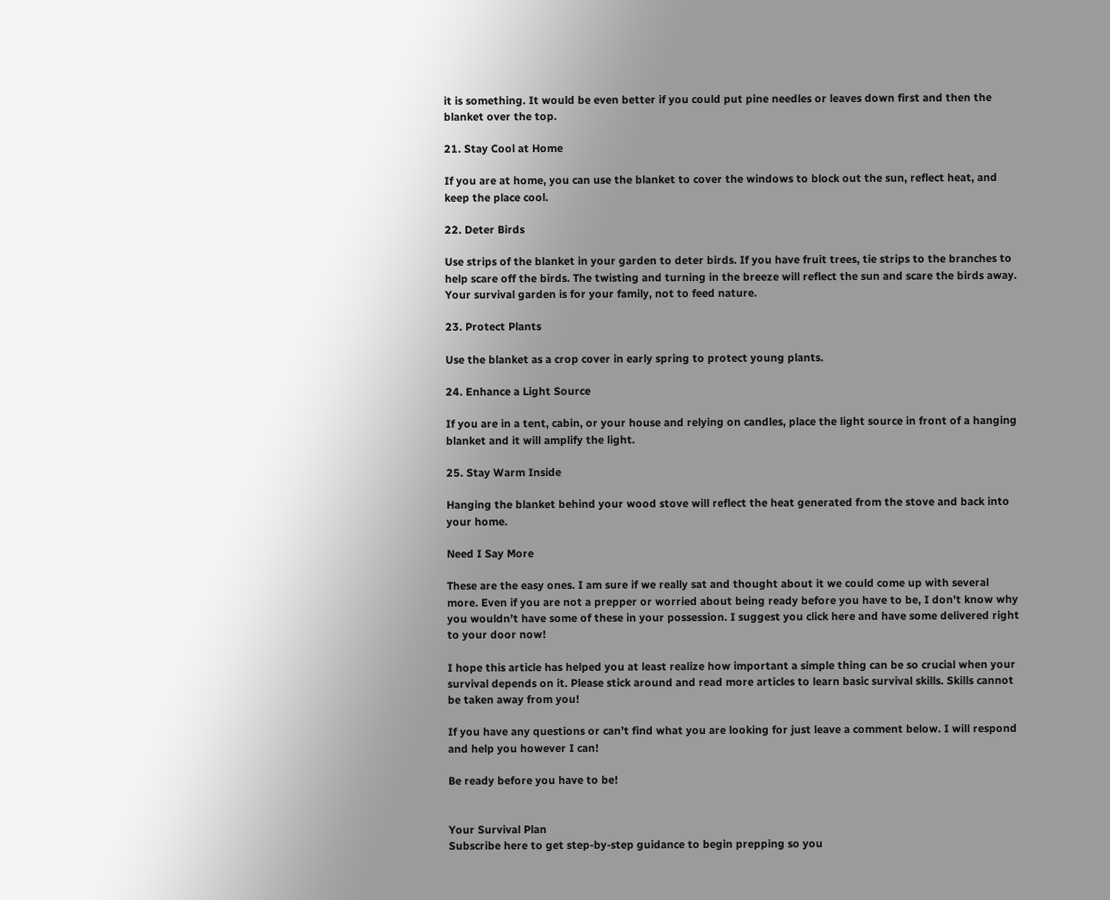it is something. It would be even better if you could put pine needles or leaves down first and then the blanket over the top.

21. Stay Cool at Home

If you are at home, you can use the blanket to cover the windows to block out the sun, reflect heat, and keep the place cool.

22. Deter Birds

Use strips of the blanket in your garden to deter birds. If you have fruit trees, tie strips to the branches to help scare off the birds. The twisting and turning in the breeze will reflect the sun and scare the birds away. Your survival garden is for your family, not to feed nature.

23. Protect Plants

Use the blanket as a crop cover in early spring to protect young plants.

24. Enhance a Light Source

If you are in a tent, cabin, or your house and relying on candles, place the light source in front of a hanging blanket and it will amplify the light.

25. Stay Warm Inside

Hanging the blanket behind your wood stove will reflect the heat generated from the stove and back into your home.

Need I Say More

These are the easy ones. I am sure if we really sat and thought about it we could come up with several more. Even if you are not a prepper or worried about being ready before you have to be, I don’t know why you wouldn’t have some of these in your possession. I suggest you click here and have some delivered right to your door now!

I hope this article has helped you at least realize how important a simple thing can be so crucial when your survival depends on it. Please stick around and read more articles to learn basic survival skills. Skills cannot be taken away from you!

If you have any questions or can’t find what you are looking for just leave a comment below. I will respond and help you however I can!

Be ready before you have to be!


Your Survival Plan
Subscribe here to get step-by-step guidance to begin prepping so you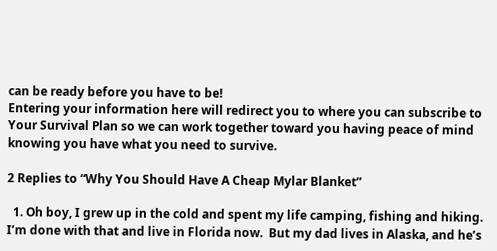can be ready before you have to be!
Entering your information here will redirect you to where you can subscribe to Your Survival Plan so we can work together toward you having peace of mind knowing you have what you need to survive.

2 Replies to “Why You Should Have A Cheap Mylar Blanket”

  1. Oh boy, I grew up in the cold and spent my life camping, fishing and hiking.  I’m done with that and live in Florida now.  But my dad lives in Alaska, and he’s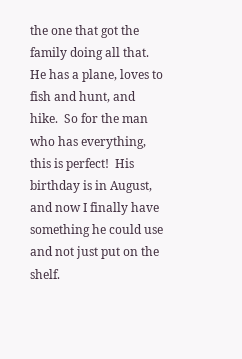the one that got the family doing all that.  He has a plane, loves to fish and hunt, and hike.  So for the man who has everything, this is perfect!  His birthday is in August, and now I finally have something he could use and not just put on the shelf.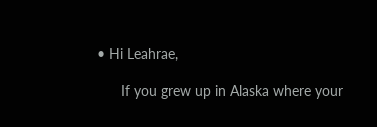• Hi Leahrae,

      If you grew up in Alaska where your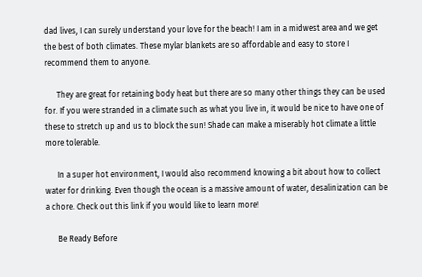dad lives, I can surely understand your love for the beach! I am in a midwest area and we get the best of both climates. These mylar blankets are so affordable and easy to store I recommend them to anyone.

      They are great for retaining body heat but there are so many other things they can be used for. If you were stranded in a climate such as what you live in, it would be nice to have one of these to stretch up and us to block the sun! Shade can make a miserably hot climate a little more tolerable.

      In a super hot environment, I would also recommend knowing a bit about how to collect water for drinking. Even though the ocean is a massive amount of water, desalinization can be a chore. Check out this link if you would like to learn more!

      Be Ready Before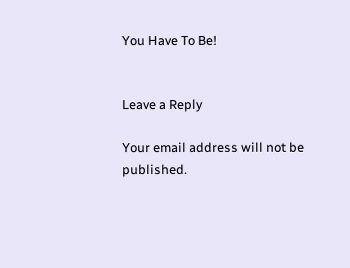You Have To Be!


Leave a Reply

Your email address will not be published.